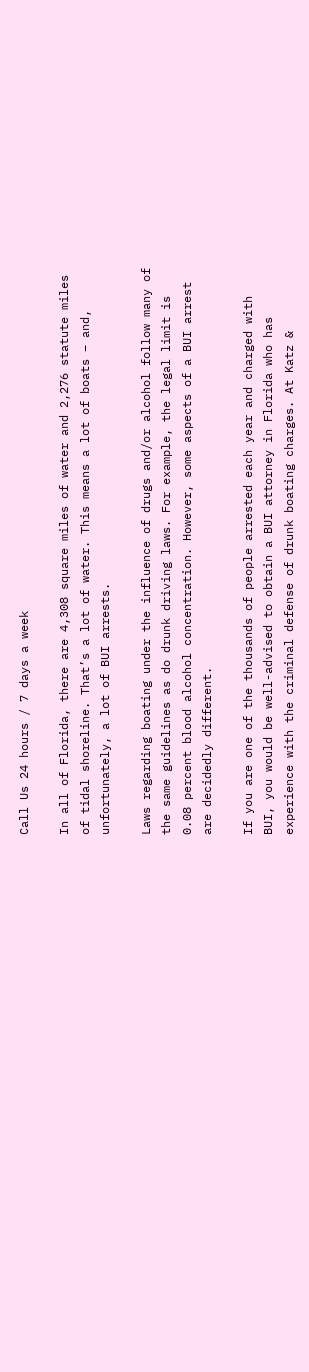Call Us 24 hours / 7 days a week

In all of Florida, there are 4,308 square miles of water and 2,276 statute miles of tidal shoreline. That’s a lot of water. This means a lot of boats – and, unfortunately, a lot of BUI arrests.

Laws regarding boating under the influence of drugs and/or alcohol follow many of the same guidelines as do drunk driving laws. For example, the legal limit is 0.08 percent blood alcohol concentration. However, some aspects of a BUI arrest are decidedly different.

If you are one of the thousands of people arrested each year and charged with BUI, you would be well-advised to obtain a BUI attorney in Florida who has experience with the criminal defense of drunk boating charges. At Katz &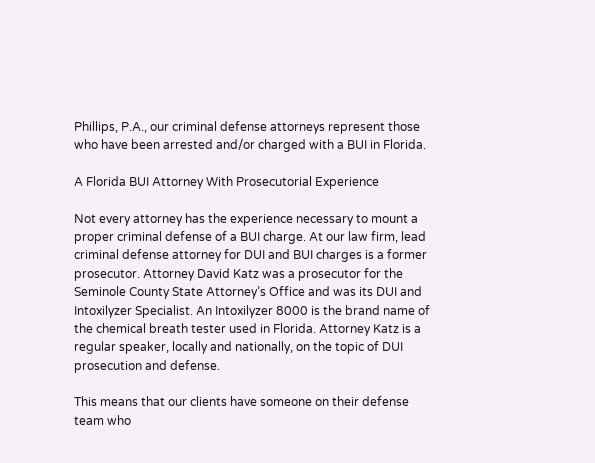Phillips, P.A., our criminal defense attorneys represent those who have been arrested and/or charged with a BUI in Florida.

A Florida BUI Attorney With Prosecutorial Experience

Not every attorney has the experience necessary to mount a proper criminal defense of a BUI charge. At our law firm, lead criminal defense attorney for DUI and BUI charges is a former prosecutor. Attorney David Katz was a prosecutor for the Seminole County State Attorney’s Office and was its DUI and Intoxilyzer Specialist. An Intoxilyzer 8000 is the brand name of the chemical breath tester used in Florida. Attorney Katz is a regular speaker, locally and nationally, on the topic of DUI prosecution and defense.

This means that our clients have someone on their defense team who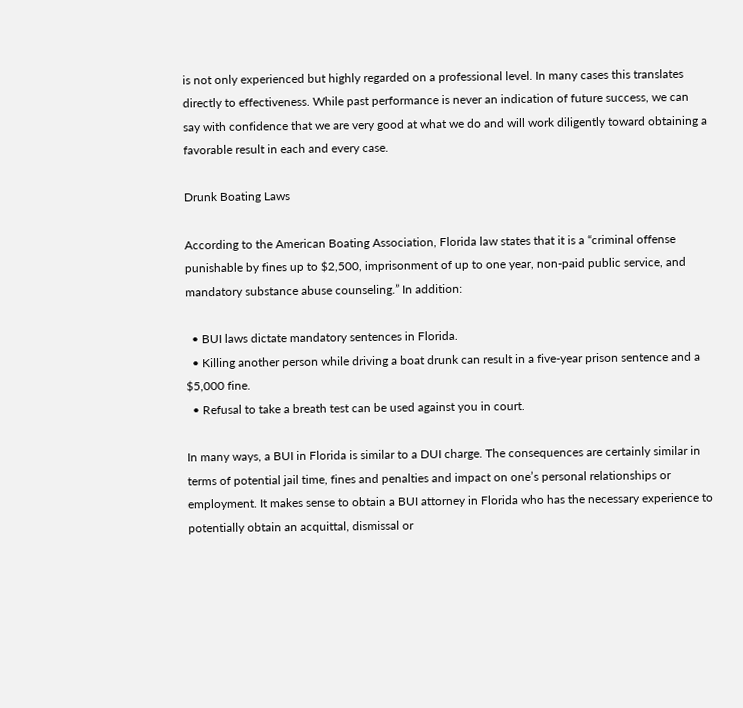is not only experienced but highly regarded on a professional level. In many cases this translates directly to effectiveness. While past performance is never an indication of future success, we can say with confidence that we are very good at what we do and will work diligently toward obtaining a favorable result in each and every case.

Drunk Boating Laws

According to the American Boating Association, Florida law states that it is a “criminal offense punishable by fines up to $2,500, imprisonment of up to one year, non-paid public service, and mandatory substance abuse counseling.” In addition:

  • BUI laws dictate mandatory sentences in Florida.
  • Killing another person while driving a boat drunk can result in a five-year prison sentence and a $5,000 fine.
  • Refusal to take a breath test can be used against you in court.

In many ways, a BUI in Florida is similar to a DUI charge. The consequences are certainly similar in terms of potential jail time, fines and penalties and impact on one’s personal relationships or employment. It makes sense to obtain a BUI attorney in Florida who has the necessary experience to potentially obtain an acquittal, dismissal or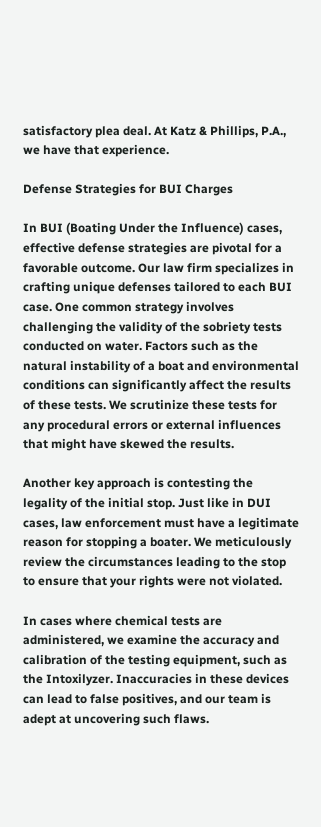satisfactory plea deal. At Katz & Phillips, P.A., we have that experience.

Defense Strategies for BUI Charges

In BUI (Boating Under the Influence) cases, effective defense strategies are pivotal for a favorable outcome. Our law firm specializes in crafting unique defenses tailored to each BUI case. One common strategy involves challenging the validity of the sobriety tests conducted on water. Factors such as the natural instability of a boat and environmental conditions can significantly affect the results of these tests. We scrutinize these tests for any procedural errors or external influences that might have skewed the results.

Another key approach is contesting the legality of the initial stop. Just like in DUI cases, law enforcement must have a legitimate reason for stopping a boater. We meticulously review the circumstances leading to the stop to ensure that your rights were not violated.

In cases where chemical tests are administered, we examine the accuracy and calibration of the testing equipment, such as the Intoxilyzer. Inaccuracies in these devices can lead to false positives, and our team is adept at uncovering such flaws.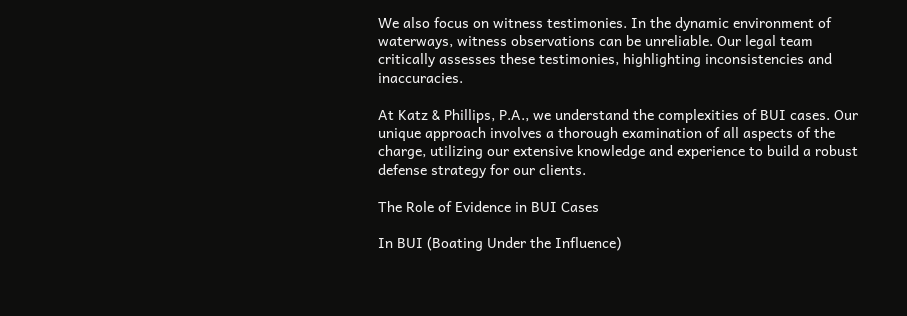We also focus on witness testimonies. In the dynamic environment of waterways, witness observations can be unreliable. Our legal team critically assesses these testimonies, highlighting inconsistencies and inaccuracies.

At Katz & Phillips, P.A., we understand the complexities of BUI cases. Our unique approach involves a thorough examination of all aspects of the charge, utilizing our extensive knowledge and experience to build a robust defense strategy for our clients.

The Role of Evidence in BUI Cases

In BUI (Boating Under the Influence)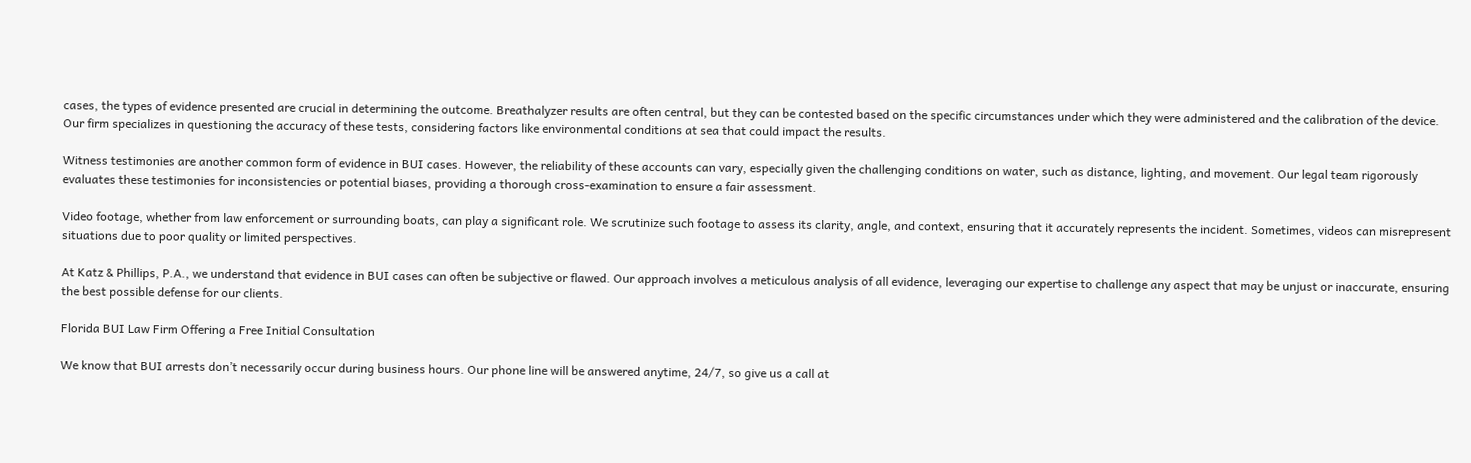cases, the types of evidence presented are crucial in determining the outcome. Breathalyzer results are often central, but they can be contested based on the specific circumstances under which they were administered and the calibration of the device. Our firm specializes in questioning the accuracy of these tests, considering factors like environmental conditions at sea that could impact the results.

Witness testimonies are another common form of evidence in BUI cases. However, the reliability of these accounts can vary, especially given the challenging conditions on water, such as distance, lighting, and movement. Our legal team rigorously evaluates these testimonies for inconsistencies or potential biases, providing a thorough cross-examination to ensure a fair assessment.

Video footage, whether from law enforcement or surrounding boats, can play a significant role. We scrutinize such footage to assess its clarity, angle, and context, ensuring that it accurately represents the incident. Sometimes, videos can misrepresent situations due to poor quality or limited perspectives.

At Katz & Phillips, P.A., we understand that evidence in BUI cases can often be subjective or flawed. Our approach involves a meticulous analysis of all evidence, leveraging our expertise to challenge any aspect that may be unjust or inaccurate, ensuring the best possible defense for our clients.

Florida BUI Law Firm Offering a Free Initial Consultation

We know that BUI arrests don’t necessarily occur during business hours. Our phone line will be answered anytime, 24/7, so give us a call at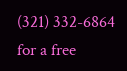(321) 332-6864 for a free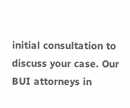initial consultation to discuss your case. Our BUI attorneys in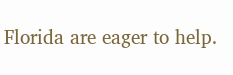Florida are eager to help.